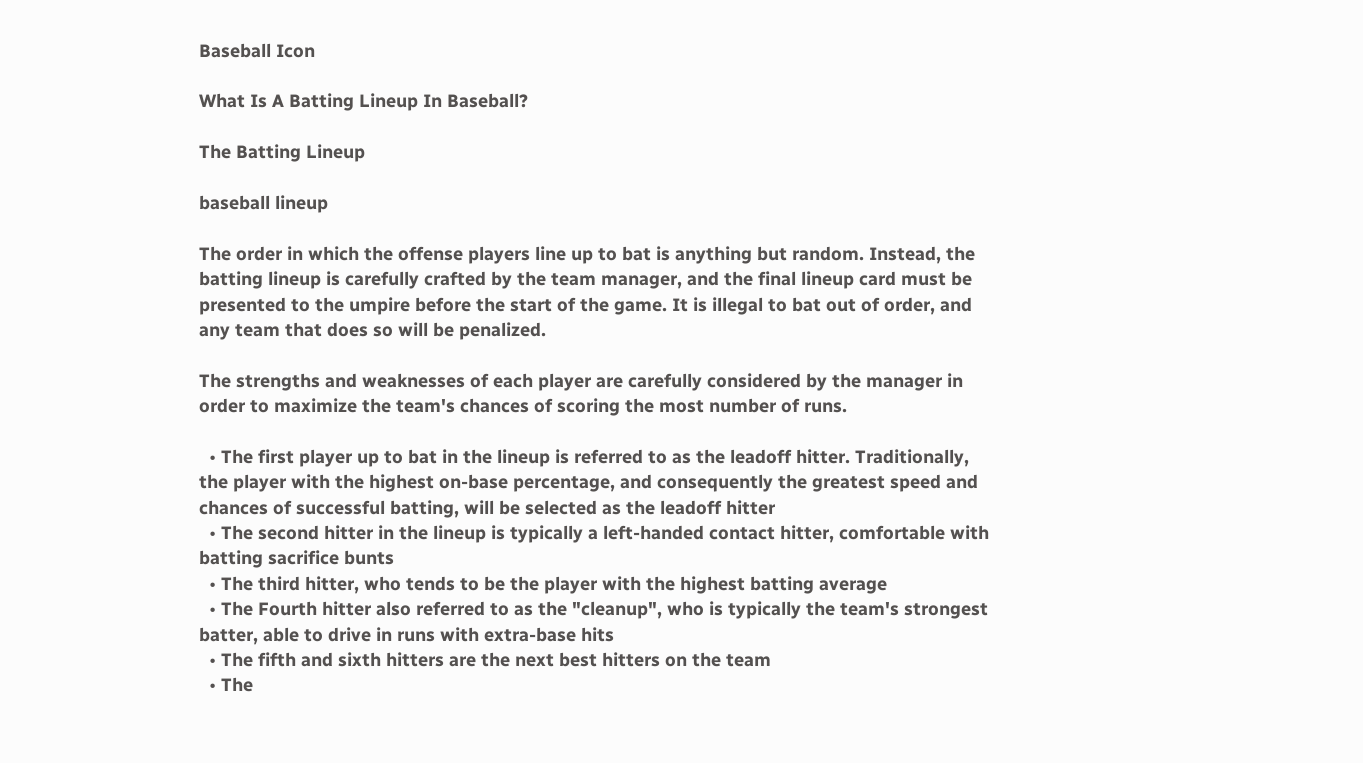Baseball Icon

What Is A Batting Lineup In Baseball?

The Batting Lineup

baseball lineup

The order in which the offense players line up to bat is anything but random. Instead, the batting lineup is carefully crafted by the team manager, and the final lineup card must be presented to the umpire before the start of the game. It is illegal to bat out of order, and any team that does so will be penalized.

The strengths and weaknesses of each player are carefully considered by the manager in order to maximize the team's chances of scoring the most number of runs.

  • The first player up to bat in the lineup is referred to as the leadoff hitter. Traditionally, the player with the highest on-base percentage, and consequently the greatest speed and chances of successful batting, will be selected as the leadoff hitter
  • The second hitter in the lineup is typically a left-handed contact hitter, comfortable with batting sacrifice bunts
  • The third hitter, who tends to be the player with the highest batting average
  • The Fourth hitter also referred to as the "cleanup", who is typically the team's strongest batter, able to drive in runs with extra-base hits
  • The fifth and sixth hitters are the next best hitters on the team
  • The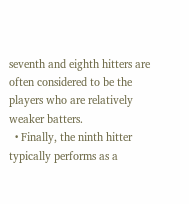seventh and eighth hitters are often considered to be the players who are relatively weaker batters.
  • Finally, the ninth hitter typically performs as a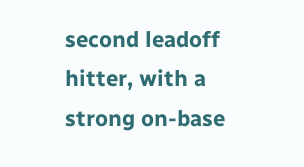second leadoff hitter, with a strong on-base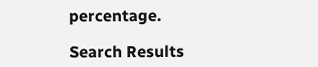percentage.

Search Results